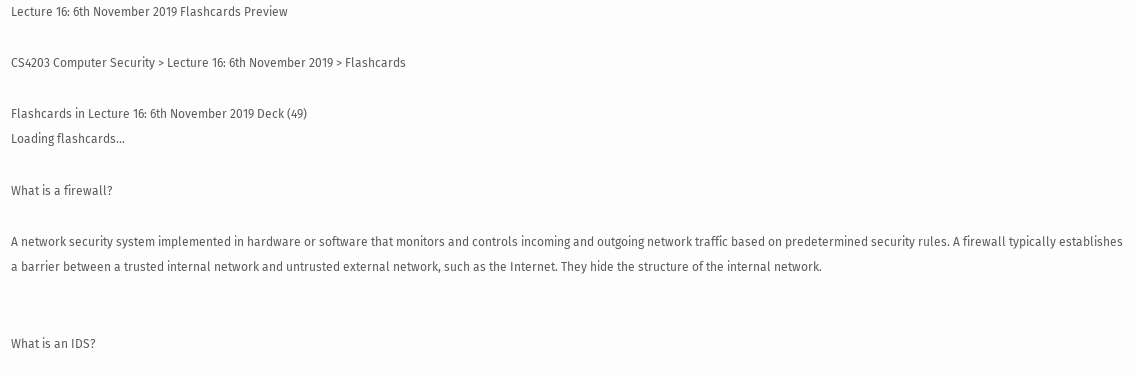Lecture 16: 6th November 2019 Flashcards Preview

CS4203 Computer Security > Lecture 16: 6th November 2019 > Flashcards

Flashcards in Lecture 16: 6th November 2019 Deck (49)
Loading flashcards...

What is a firewall?

A network security system implemented in hardware or software that monitors and controls incoming and outgoing network traffic based on predetermined security rules. A firewall typically establishes a barrier between a trusted internal network and untrusted external network, such as the Internet. They hide the structure of the internal network.


What is an IDS?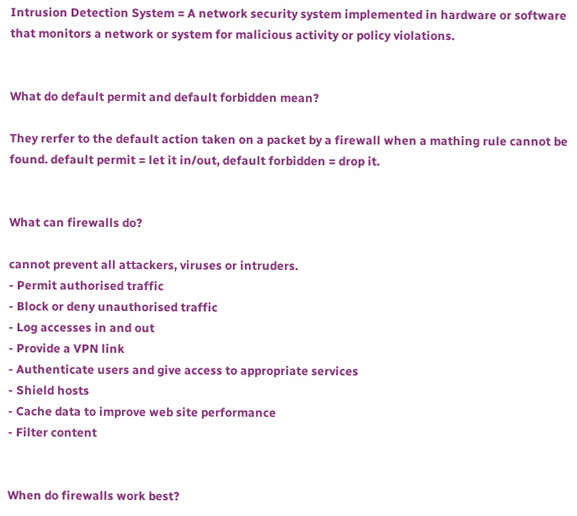Intrusion Detection System = A network security system implemented in hardware or software that monitors a network or system for malicious activity or policy violations.


What do default permit and default forbidden mean?

They rerfer to the default action taken on a packet by a firewall when a mathing rule cannot be found. default permit = let it in/out, default forbidden = drop it.


What can firewalls do?

cannot prevent all attackers, viruses or intruders.
- Permit authorised traffic
- Block or deny unauthorised traffic
- Log accesses in and out
- Provide a VPN link
- Authenticate users and give access to appropriate services
- Shield hosts
- Cache data to improve web site performance
- Filter content


When do firewalls work best?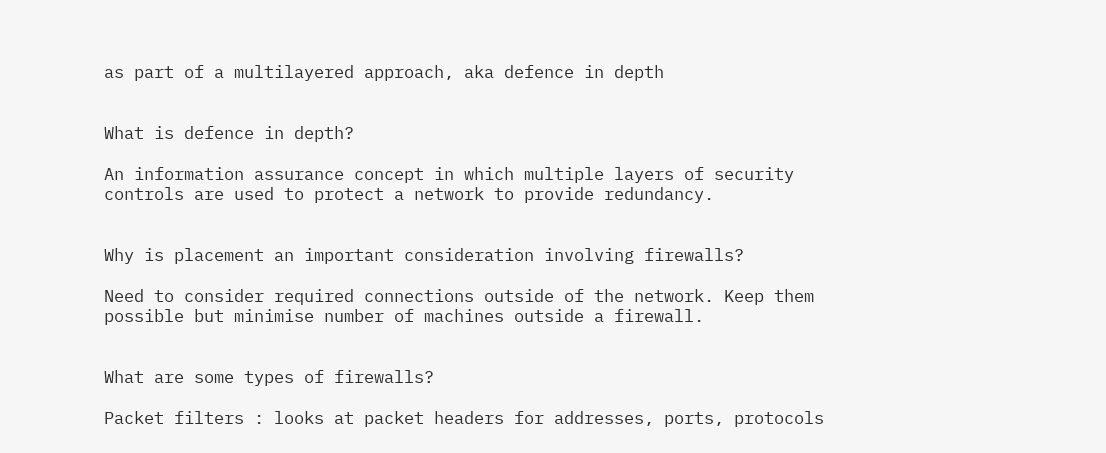as part of a multilayered approach, aka defence in depth


What is defence in depth?

An information assurance concept in which multiple layers of security controls are used to protect a network to provide redundancy.


Why is placement an important consideration involving firewalls?

Need to consider required connections outside of the network. Keep them possible but minimise number of machines outside a firewall.


What are some types of firewalls?

Packet filters : looks at packet headers for addresses, ports, protocols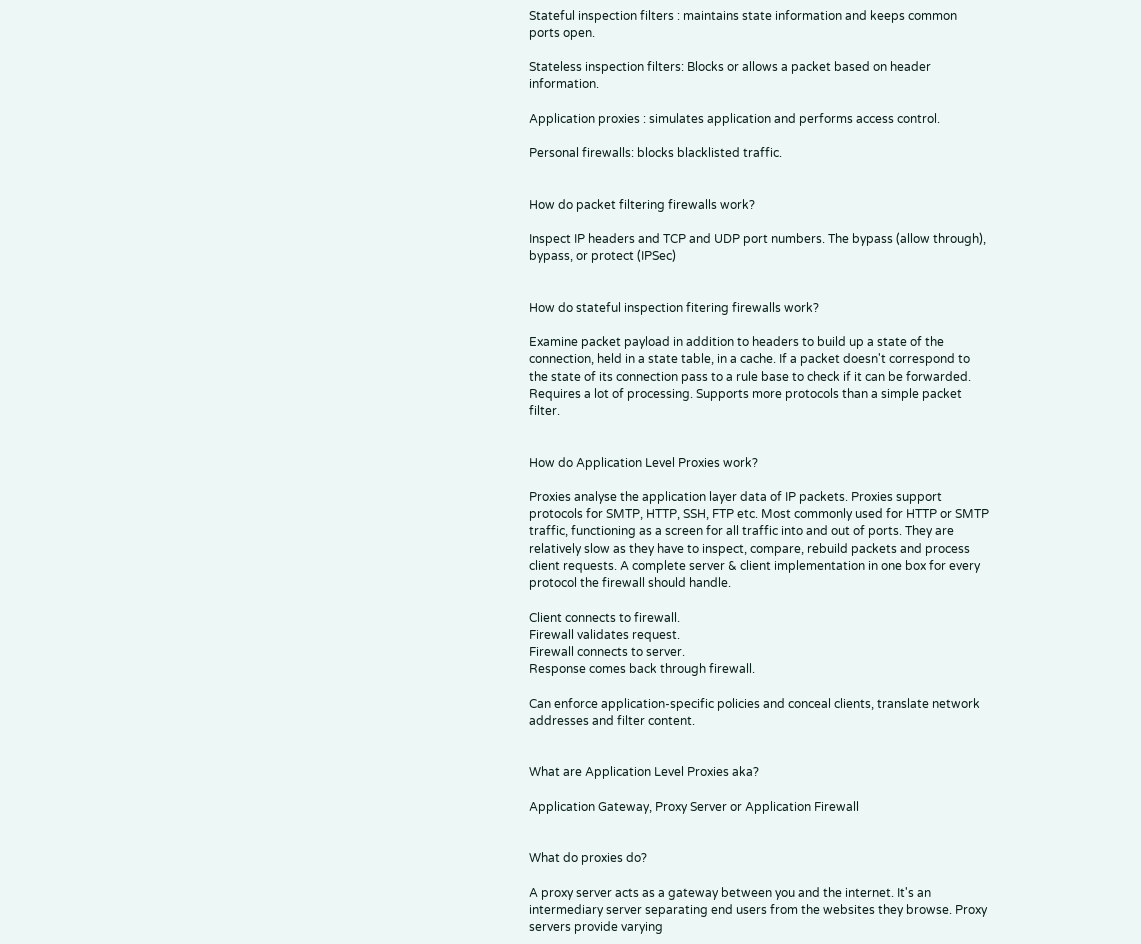Stateful inspection filters : maintains state information and keeps common ports open.

Stateless inspection filters: Blocks or allows a packet based on header information.

Application proxies : simulates application and performs access control.

Personal firewalls: blocks blacklisted traffic.


How do packet filtering firewalls work?

Inspect IP headers and TCP and UDP port numbers. The bypass (allow through), bypass, or protect (IPSec)


How do stateful inspection fitering firewalls work?

Examine packet payload in addition to headers to build up a state of the connection, held in a state table, in a cache. If a packet doesn't correspond to the state of its connection pass to a rule base to check if it can be forwarded. Requires a lot of processing. Supports more protocols than a simple packet filter.


How do Application Level Proxies work?

Proxies analyse the application layer data of IP packets. Proxies support protocols for SMTP, HTTP, SSH, FTP etc. Most commonly used for HTTP or SMTP traffic, functioning as a screen for all traffic into and out of ports. They are relatively slow as they have to inspect, compare, rebuild packets and process client requests. A complete server & client implementation in one box for every protocol the firewall should handle.

Client connects to firewall.
Firewall validates request.
Firewall connects to server.
Response comes back through firewall.

Can enforce application-specific policies and conceal clients, translate network
addresses and filter content.


What are Application Level Proxies aka?

Application Gateway, Proxy Server or Application Firewall


What do proxies do?

A proxy server acts as a gateway between you and the internet. It's an intermediary server separating end users from the websites they browse. Proxy servers provide varying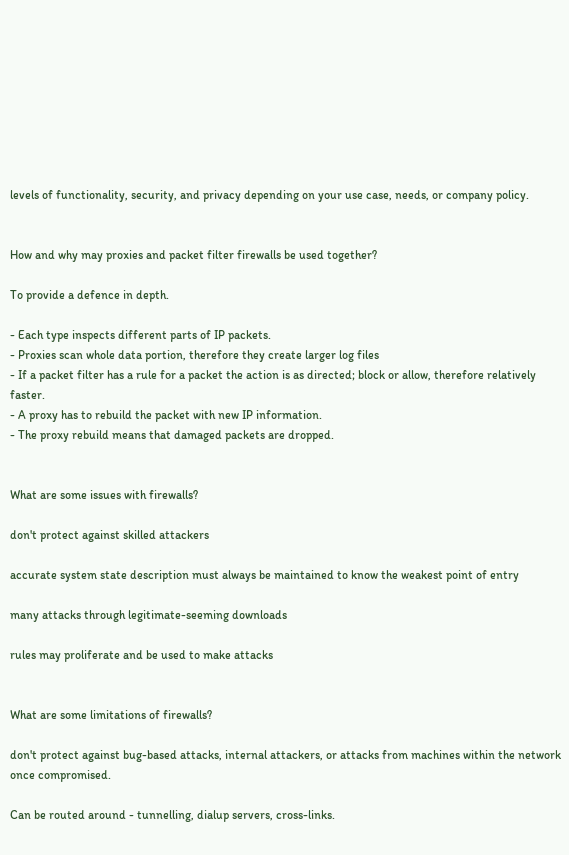levels of functionality, security, and privacy depending on your use case, needs, or company policy.


How and why may proxies and packet filter firewalls be used together?

To provide a defence in depth.

- Each type inspects different parts of IP packets.
- Proxies scan whole data portion, therefore they create larger log files
- If a packet filter has a rule for a packet the action is as directed; block or allow, therefore relatively faster.
- A proxy has to rebuild the packet with new IP information.
- The proxy rebuild means that damaged packets are dropped.


What are some issues with firewalls?

don't protect against skilled attackers

accurate system state description must always be maintained to know the weakest point of entry

many attacks through legitimate-seeming downloads

rules may proliferate and be used to make attacks


What are some limitations of firewalls?

don't protect against bug-based attacks, internal attackers, or attacks from machines within the network once compromised.

Can be routed around - tunnelling, dialup servers, cross-links.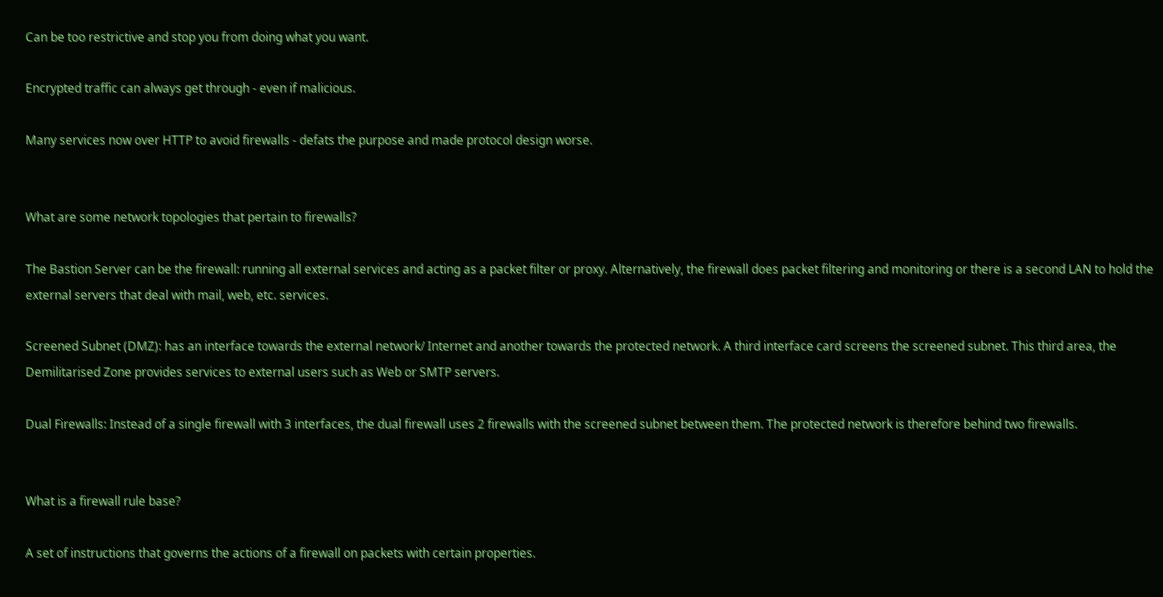Can be too restrictive and stop you from doing what you want.

Encrypted traffic can always get through - even if malicious.

Many services now over HTTP to avoid firewalls - defats the purpose and made protocol design worse.


What are some network topologies that pertain to firewalls?

The Bastion Server can be the firewall: running all external services and acting as a packet filter or proxy. Alternatively, the firewall does packet filtering and monitoring or there is a second LAN to hold the external servers that deal with mail, web, etc. services.

Screened Subnet (DMZ): has an interface towards the external network/ Internet and another towards the protected network. A third interface card screens the screened subnet. This third area, the Demilitarised Zone provides services to external users such as Web or SMTP servers.

Dual Firewalls: Instead of a single firewall with 3 interfaces, the dual firewall uses 2 firewalls with the screened subnet between them. The protected network is therefore behind two firewalls.


What is a firewall rule base?

A set of instructions that governs the actions of a firewall on packets with certain properties.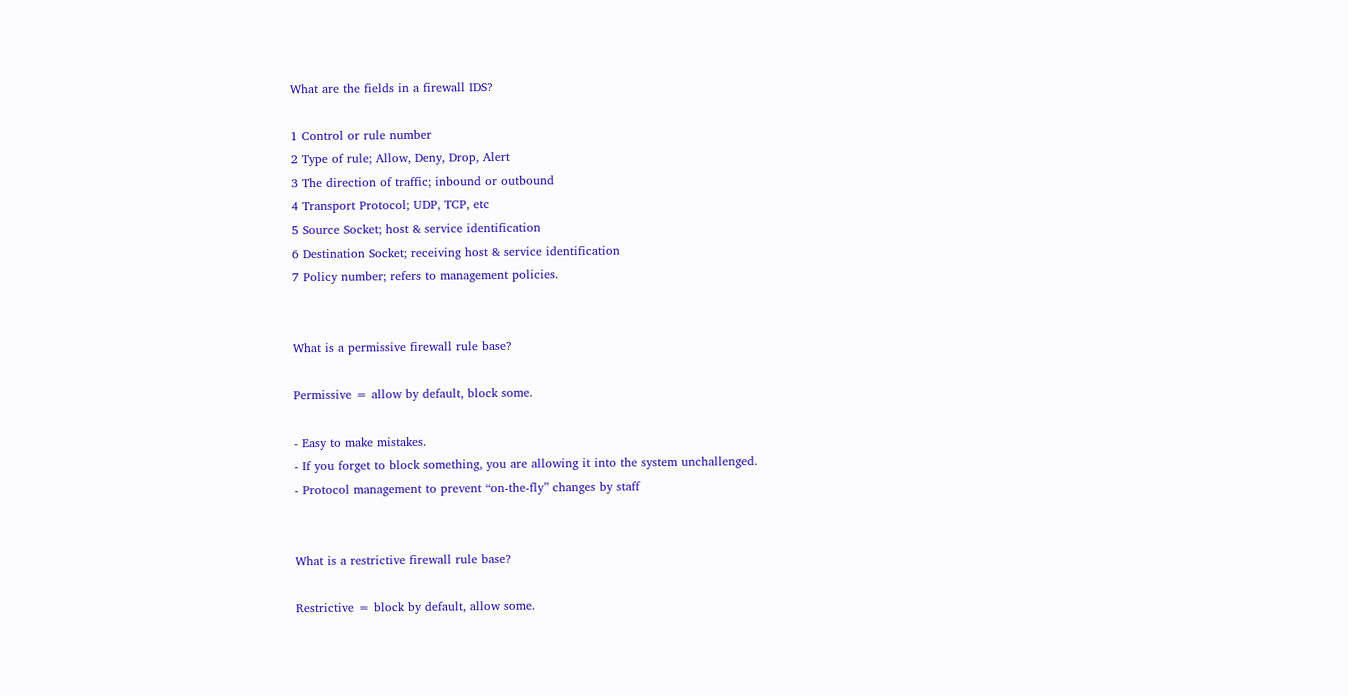What are the fields in a firewall IDS?

1 Control or rule number
2 Type of rule; Allow, Deny, Drop, Alert
3 The direction of traffic; inbound or outbound
4 Transport Protocol; UDP, TCP, etc
5 Source Socket; host & service identification
6 Destination Socket; receiving host & service identification
7 Policy number; refers to management policies.


What is a permissive firewall rule base?

Permissive = allow by default, block some.

- Easy to make mistakes.
- If you forget to block something, you are allowing it into the system unchallenged.
- Protocol management to prevent “on-the-fly” changes by staff


What is a restrictive firewall rule base?

Restrictive = block by default, allow some.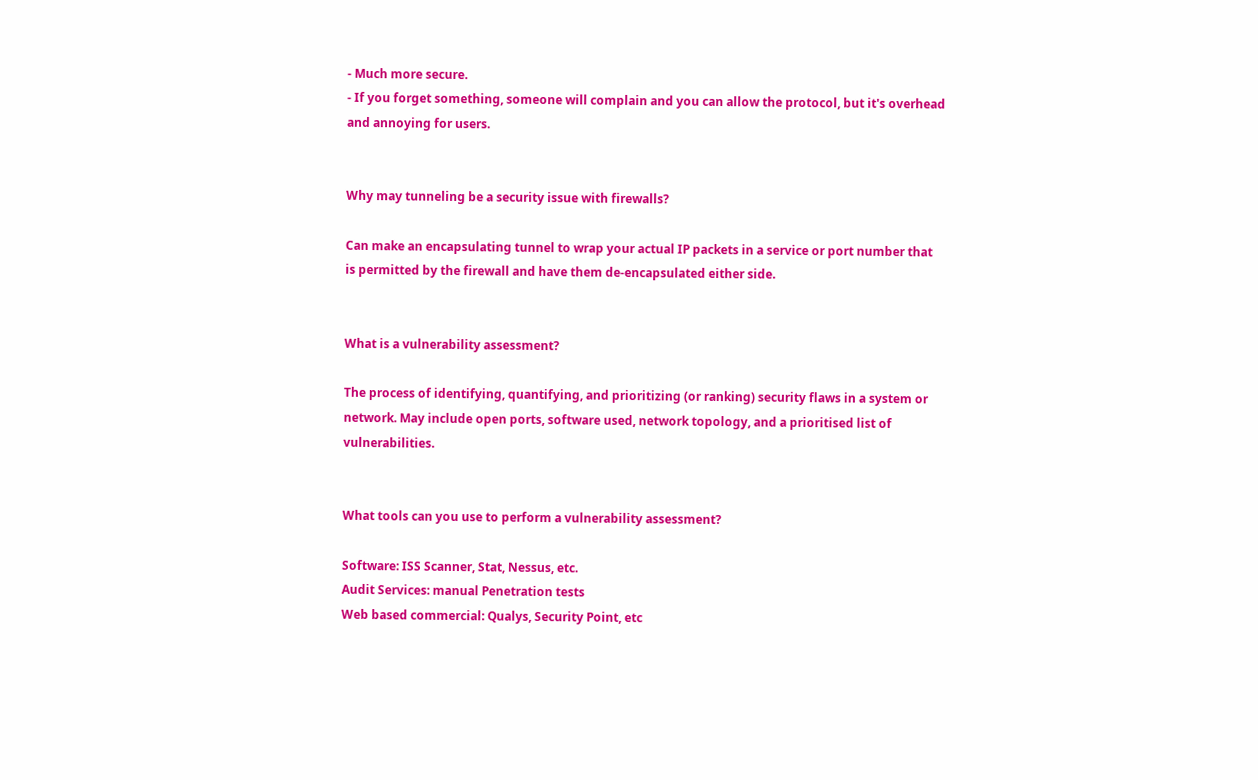- Much more secure.
- If you forget something, someone will complain and you can allow the protocol, but it's overhead and annoying for users.


Why may tunneling be a security issue with firewalls?

Can make an encapsulating tunnel to wrap your actual IP packets in a service or port number that is permitted by the firewall and have them de-encapsulated either side.


What is a vulnerability assessment?

The process of identifying, quantifying, and prioritizing (or ranking) security flaws in a system or network. May include open ports, software used, network topology, and a prioritised list of vulnerabilities.


What tools can you use to perform a vulnerability assessment?

Software: ISS Scanner, Stat, Nessus, etc.
Audit Services: manual Penetration tests
Web based commercial: Qualys, Security Point, etc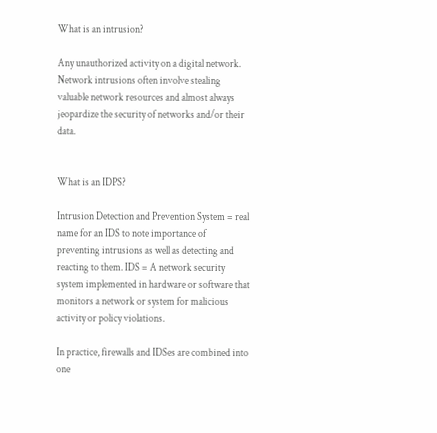What is an intrusion?

Any unauthorized activity on a digital network. Network intrusions often involve stealing valuable network resources and almost always jeopardize the security of networks and/or their data.


What is an IDPS?

Intrusion Detection and Prevention System = real name for an IDS to note importance of preventing intrusions as well as detecting and reacting to them. IDS = A network security system implemented in hardware or software that monitors a network or system for malicious activity or policy violations.

In practice, firewalls and IDSes are combined into one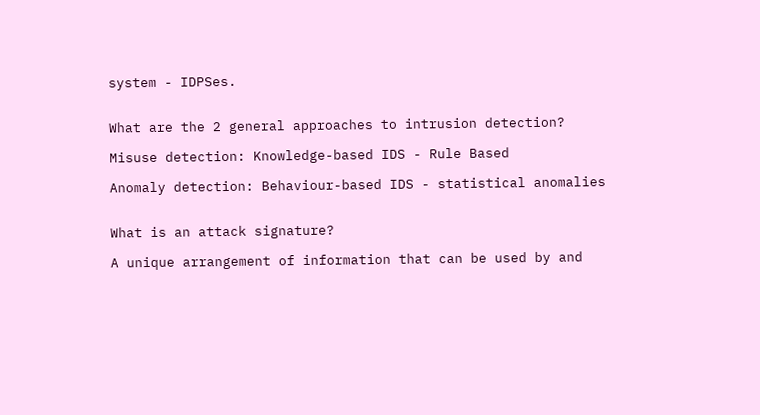system - IDPSes.


What are the 2 general approaches to intrusion detection?

Misuse detection: Knowledge-based IDS - Rule Based

Anomaly detection: Behaviour-based IDS - statistical anomalies


What is an attack signature?

A unique arrangement of information that can be used by and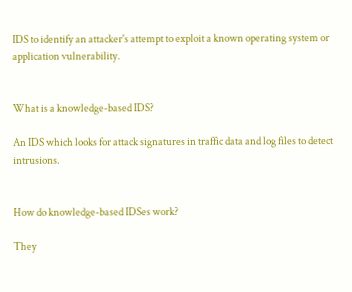IDS to identify an attacker's attempt to exploit a known operating system or application vulnerability.


What is a knowledge-based IDS?

An IDS which looks for attack signatures in traffic data and log files to detect intrusions.


How do knowledge-based IDSes work?

They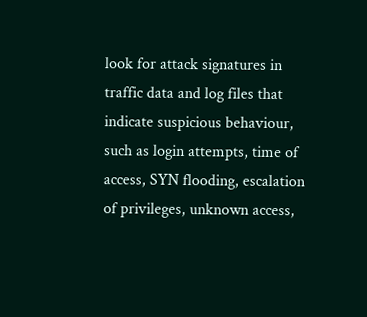look for attack signatures in traffic data and log files that indicate suspicious behaviour, such as login attempts, time of access, SYN flooding, escalation of privileges, unknown access,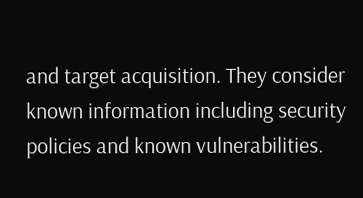and target acquisition. They consider known information including security policies and known vulnerabilities.